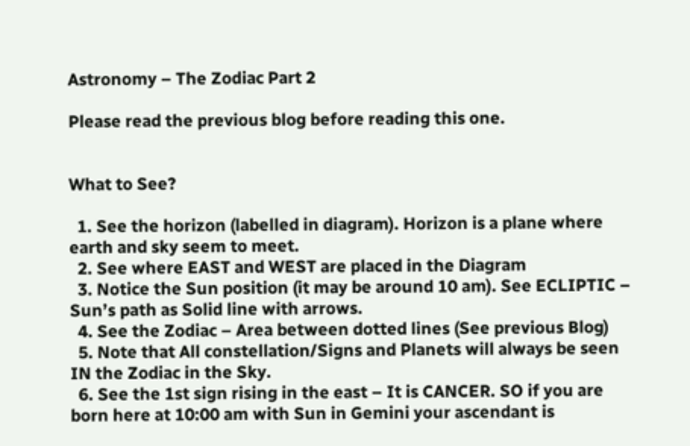Astronomy – The Zodiac Part 2

Please read the previous blog before reading this one.


What to See?

  1. See the horizon (labelled in diagram). Horizon is a plane where earth and sky seem to meet.
  2. See where EAST and WEST are placed in the Diagram
  3. Notice the Sun position (it may be around 10 am). See ECLIPTIC – Sun’s path as Solid line with arrows.
  4. See the Zodiac – Area between dotted lines (See previous Blog)
  5. Note that All constellation/Signs and Planets will always be seen IN the Zodiac in the Sky.
  6. See the 1st sign rising in the east – It is CANCER. SO if you are born here at 10:00 am with Sun in Gemini your ascendant is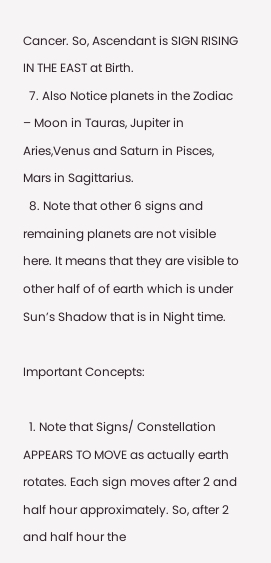Cancer. So, Ascendant is SIGN RISING IN THE EAST at Birth.
  7. Also Notice planets in the Zodiac – Moon in Tauras, Jupiter in Aries,Venus and Saturn in Pisces, Mars in Sagittarius.
  8. Note that other 6 signs and remaining planets are not visible here. It means that they are visible to other half of of earth which is under Sun’s Shadow that is in Night time.

Important Concepts:

  1. Note that Signs/ Constellation APPEARS TO MOVE as actually earth rotates. Each sign moves after 2 and half hour approximately. So, after 2 and half hour the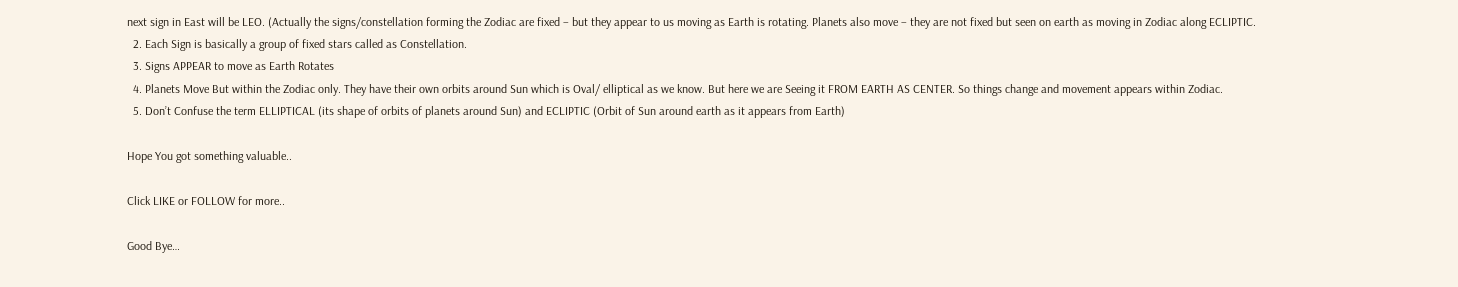next sign in East will be LEO. (Actually the signs/constellation forming the Zodiac are fixed – but they appear to us moving as Earth is rotating. Planets also move – they are not fixed but seen on earth as moving in Zodiac along ECLIPTIC.
  2. Each Sign is basically a group of fixed stars called as Constellation.
  3. Signs APPEAR to move as Earth Rotates
  4. Planets Move But within the Zodiac only. They have their own orbits around Sun which is Oval/ elliptical as we know. But here we are Seeing it FROM EARTH AS CENTER. So things change and movement appears within Zodiac.
  5. Don’t Confuse the term ELLIPTICAL (its shape of orbits of planets around Sun) and ECLIPTIC (Orbit of Sun around earth as it appears from Earth)

Hope You got something valuable..

Click LIKE or FOLLOW for more..

Good Bye…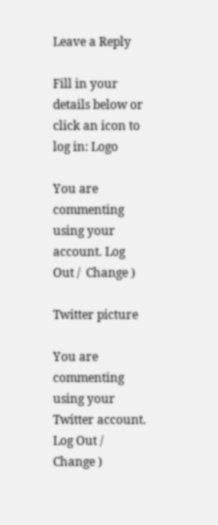Leave a Reply

Fill in your details below or click an icon to log in: Logo

You are commenting using your account. Log Out /  Change )

Twitter picture

You are commenting using your Twitter account. Log Out /  Change )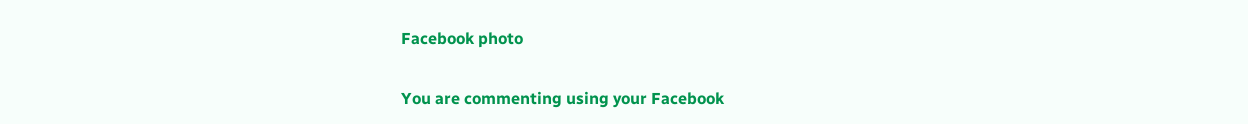Facebook photo

You are commenting using your Facebook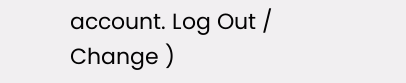account. Log Out /  Change )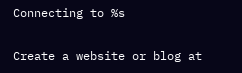Connecting to %s

Create a website or blog at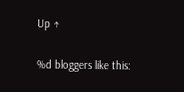Up ↑

%d bloggers like this: